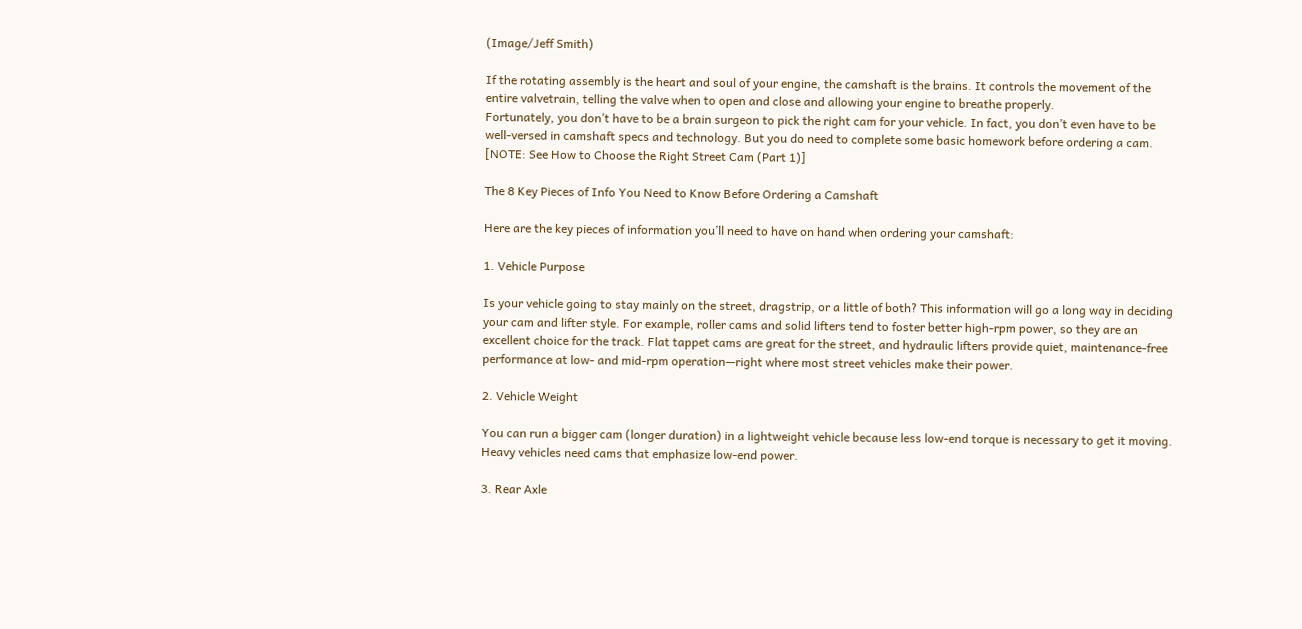(Image/Jeff Smith)

If the rotating assembly is the heart and soul of your engine, the camshaft is the brains. It controls the movement of the entire valvetrain, telling the valve when to open and close and allowing your engine to breathe properly.
Fortunately, you don’t have to be a brain surgeon to pick the right cam for your vehicle. In fact, you don’t even have to be well-versed in camshaft specs and technology. But you do need to complete some basic homework before ordering a cam. [NOTE: See How to Choose the Right Street Cam (Part 1)]

The 8 Key Pieces of Info You Need to Know Before Ordering a Camshaft

Here are the key pieces of information you’ll need to have on hand when ordering your camshaft:

1. Vehicle Purpose

Is your vehicle going to stay mainly on the street, dragstrip, or a little of both? This information will go a long way in deciding your cam and lifter style. For example, roller cams and solid lifters tend to foster better high-rpm power, so they are an excellent choice for the track. Flat tappet cams are great for the street, and hydraulic lifters provide quiet, maintenance-free performance at low- and mid-rpm operation—right where most street vehicles make their power.

2. Vehicle Weight

You can run a bigger cam (longer duration) in a lightweight vehicle because less low-end torque is necessary to get it moving. Heavy vehicles need cams that emphasize low-end power.

3. Rear Axle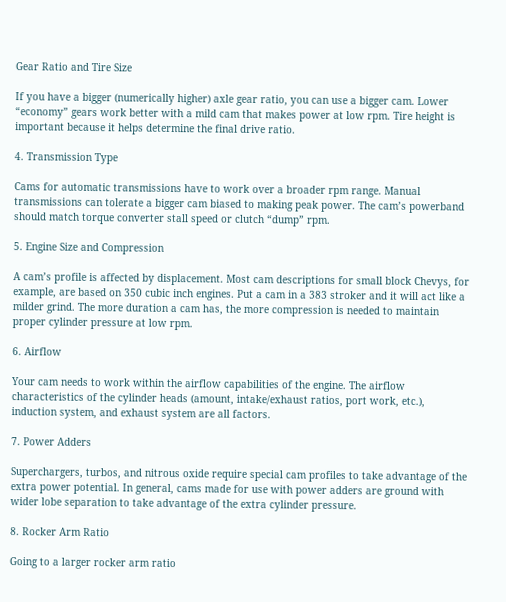Gear Ratio and Tire Size

If you have a bigger (numerically higher) axle gear ratio, you can use a bigger cam. Lower “economy” gears work better with a mild cam that makes power at low rpm. Tire height is important because it helps determine the final drive ratio.

4. Transmission Type

Cams for automatic transmissions have to work over a broader rpm range. Manual transmissions can tolerate a bigger cam biased to making peak power. The cam’s powerband should match torque converter stall speed or clutch “dump” rpm.

5. Engine Size and Compression

A cam’s profile is affected by displacement. Most cam descriptions for small block Chevys, for example, are based on 350 cubic inch engines. Put a cam in a 383 stroker and it will act like a milder grind. The more duration a cam has, the more compression is needed to maintain proper cylinder pressure at low rpm.

6. Airflow

Your cam needs to work within the airflow capabilities of the engine. The airflow characteristics of the cylinder heads (amount, intake/exhaust ratios, port work, etc.), induction system, and exhaust system are all factors.

7. Power Adders

Superchargers, turbos, and nitrous oxide require special cam profiles to take advantage of the extra power potential. In general, cams made for use with power adders are ground with wider lobe separation to take advantage of the extra cylinder pressure.

8. Rocker Arm Ratio

Going to a larger rocker arm ratio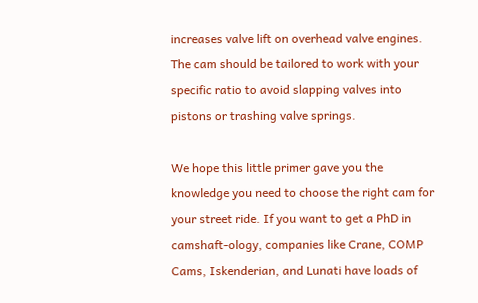increases valve lift on overhead valve engines. The cam should be tailored to work with your specific ratio to avoid slapping valves into pistons or trashing valve springs.

We hope this little primer gave you the knowledge you need to choose the right cam for your street ride. If you want to get a PhD in camshaft-ology, companies like Crane, COMP Cams, Iskenderian, and Lunati have loads of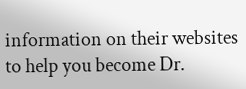information on their websites to help you become Dr.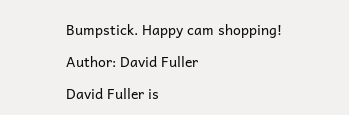Bumpstick. Happy cam shopping!

Author: David Fuller

David Fuller is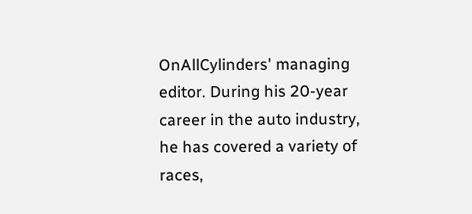OnAllCylinders' managing editor. During his 20-year career in the auto industry, he has covered a variety of races,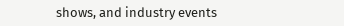shows, and industry events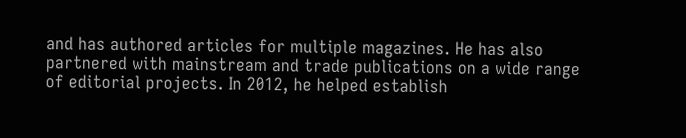and has authored articles for multiple magazines. He has also partnered with mainstream and trade publications on a wide range of editorial projects. In 2012, he helped establish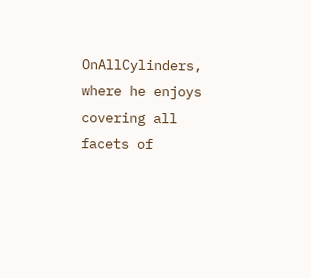OnAllCylinders, where he enjoys covering all facets of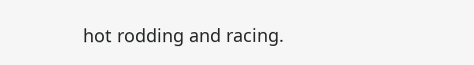hot rodding and racing.